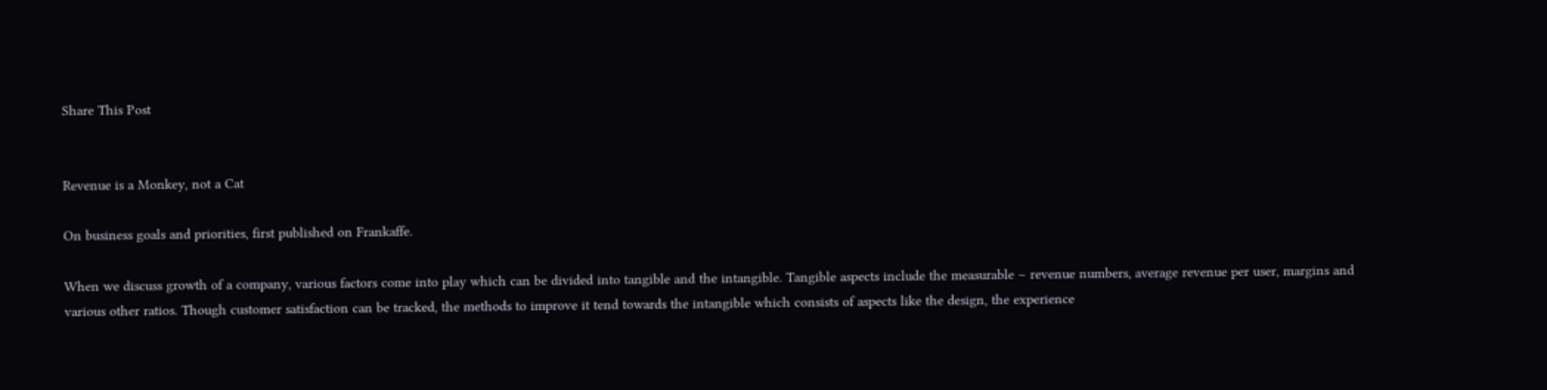Share This Post


Revenue is a Monkey, not a Cat

On business goals and priorities, first published on Frankaffe.

When we discuss growth of a company, various factors come into play which can be divided into tangible and the intangible. Tangible aspects include the measurable – revenue numbers, average revenue per user, margins and various other ratios. Though customer satisfaction can be tracked, the methods to improve it tend towards the intangible which consists of aspects like the design, the experience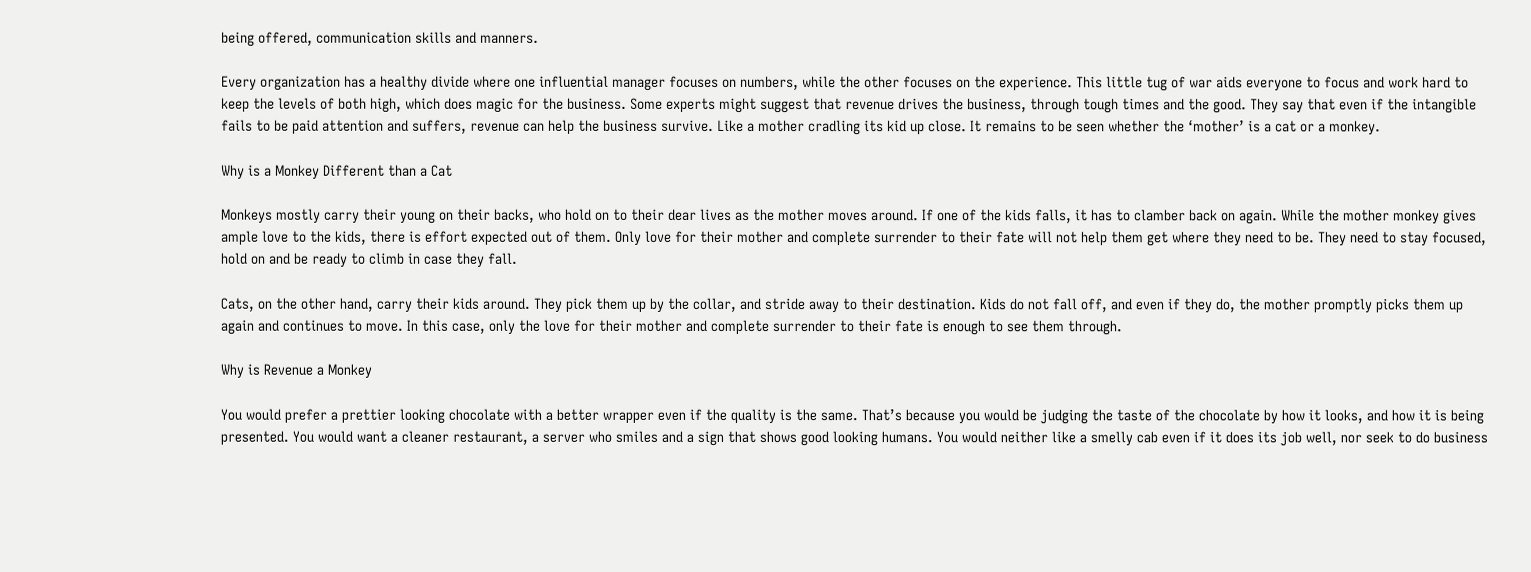being offered, communication skills and manners.

Every organization has a healthy divide where one influential manager focuses on numbers, while the other focuses on the experience. This little tug of war aids everyone to focus and work hard to keep the levels of both high, which does magic for the business. Some experts might suggest that revenue drives the business, through tough times and the good. They say that even if the intangible fails to be paid attention and suffers, revenue can help the business survive. Like a mother cradling its kid up close. It remains to be seen whether the ‘mother’ is a cat or a monkey.

Why is a Monkey Different than a Cat

Monkeys mostly carry their young on their backs, who hold on to their dear lives as the mother moves around. If one of the kids falls, it has to clamber back on again. While the mother monkey gives ample love to the kids, there is effort expected out of them. Only love for their mother and complete surrender to their fate will not help them get where they need to be. They need to stay focused, hold on and be ready to climb in case they fall.

Cats, on the other hand, carry their kids around. They pick them up by the collar, and stride away to their destination. Kids do not fall off, and even if they do, the mother promptly picks them up again and continues to move. In this case, only the love for their mother and complete surrender to their fate is enough to see them through.

Why is Revenue a Monkey

You would prefer a prettier looking chocolate with a better wrapper even if the quality is the same. That’s because you would be judging the taste of the chocolate by how it looks, and how it is being presented. You would want a cleaner restaurant, a server who smiles and a sign that shows good looking humans. You would neither like a smelly cab even if it does its job well, nor seek to do business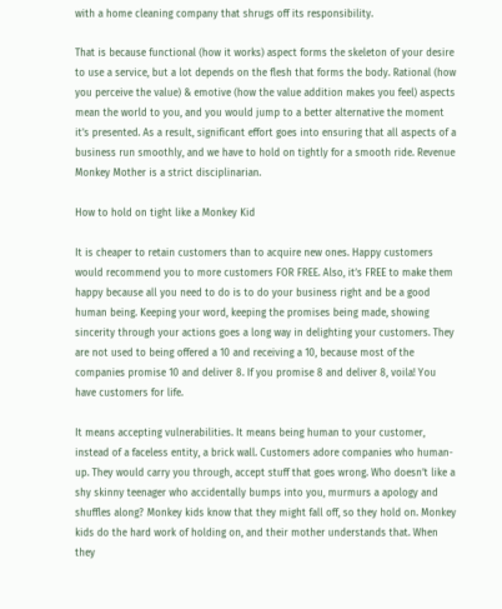with a home cleaning company that shrugs off its responsibility.

That is because functional (how it works) aspect forms the skeleton of your desire to use a service, but a lot depends on the flesh that forms the body. Rational (how you perceive the value) & emotive (how the value addition makes you feel) aspects mean the world to you, and you would jump to a better alternative the moment it’s presented. As a result, significant effort goes into ensuring that all aspects of a business run smoothly, and we have to hold on tightly for a smooth ride. Revenue Monkey Mother is a strict disciplinarian.

How to hold on tight like a Monkey Kid

It is cheaper to retain customers than to acquire new ones. Happy customers would recommend you to more customers FOR FREE. Also, it’s FREE to make them happy because all you need to do is to do your business right and be a good human being. Keeping your word, keeping the promises being made, showing sincerity through your actions goes a long way in delighting your customers. They are not used to being offered a 10 and receiving a 10, because most of the companies promise 10 and deliver 8. If you promise 8 and deliver 8, voila! You have customers for life.

It means accepting vulnerabilities. It means being human to your customer, instead of a faceless entity, a brick wall. Customers adore companies who human-up. They would carry you through, accept stuff that goes wrong. Who doesn’t like a shy skinny teenager who accidentally bumps into you, murmurs a apology and shuffles along? Monkey kids know that they might fall off, so they hold on. Monkey kids do the hard work of holding on, and their mother understands that. When they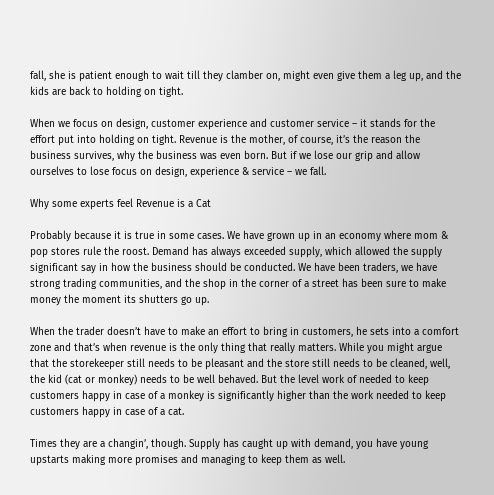fall, she is patient enough to wait till they clamber on, might even give them a leg up, and the kids are back to holding on tight.

When we focus on design, customer experience and customer service – it stands for the effort put into holding on tight. Revenue is the mother, of course, it’s the reason the business survives, why the business was even born. But if we lose our grip and allow ourselves to lose focus on design, experience & service – we fall.

Why some experts feel Revenue is a Cat

Probably because it is true in some cases. We have grown up in an economy where mom & pop stores rule the roost. Demand has always exceeded supply, which allowed the supply significant say in how the business should be conducted. We have been traders, we have strong trading communities, and the shop in the corner of a street has been sure to make money the moment its shutters go up.

When the trader doesn’t have to make an effort to bring in customers, he sets into a comfort zone and that’s when revenue is the only thing that really matters. While you might argue that the storekeeper still needs to be pleasant and the store still needs to be cleaned, well, the kid (cat or monkey) needs to be well behaved. But the level work of needed to keep customers happy in case of a monkey is significantly higher than the work needed to keep customers happy in case of a cat.

Times they are a changin’, though. Supply has caught up with demand, you have young upstarts making more promises and managing to keep them as well.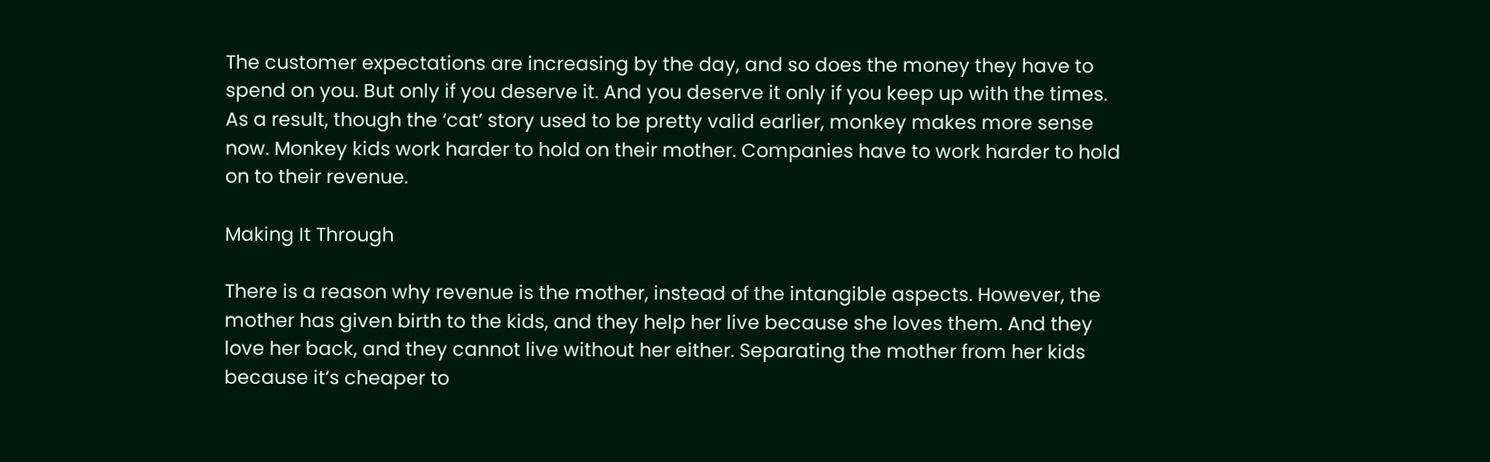The customer expectations are increasing by the day, and so does the money they have to spend on you. But only if you deserve it. And you deserve it only if you keep up with the times. As a result, though the ‘cat’ story used to be pretty valid earlier, monkey makes more sense now. Monkey kids work harder to hold on their mother. Companies have to work harder to hold on to their revenue.

Making It Through

There is a reason why revenue is the mother, instead of the intangible aspects. However, the mother has given birth to the kids, and they help her live because she loves them. And they love her back, and they cannot live without her either. Separating the mother from her kids because it’s cheaper to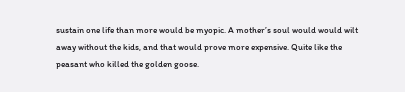sustain one life than more would be myopic. A mother’s soul would would wilt away without the kids, and that would prove more expensive. Quite like the peasant who killed the golden goose.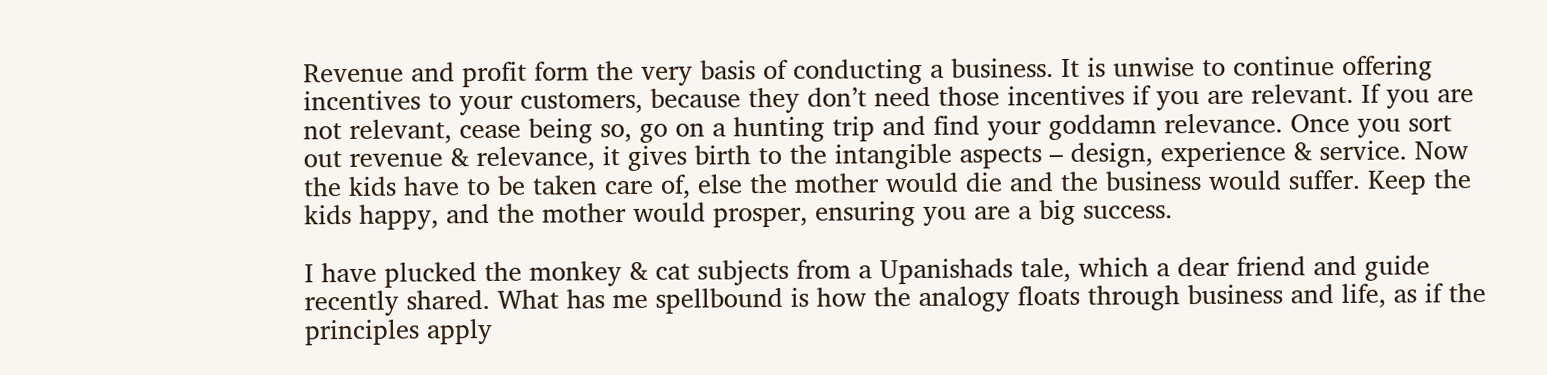Revenue and profit form the very basis of conducting a business. It is unwise to continue offering incentives to your customers, because they don’t need those incentives if you are relevant. If you are not relevant, cease being so, go on a hunting trip and find your goddamn relevance. Once you sort out revenue & relevance, it gives birth to the intangible aspects – design, experience & service. Now the kids have to be taken care of, else the mother would die and the business would suffer. Keep the kids happy, and the mother would prosper, ensuring you are a big success.

I have plucked the monkey & cat subjects from a Upanishads tale, which a dear friend and guide recently shared. What has me spellbound is how the analogy floats through business and life, as if the principles apply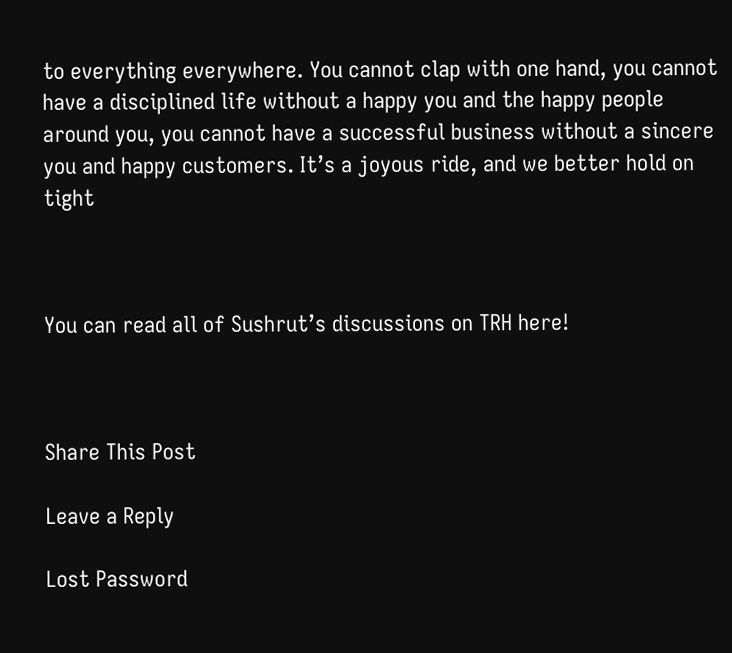to everything everywhere. You cannot clap with one hand, you cannot have a disciplined life without a happy you and the happy people around you, you cannot have a successful business without a sincere you and happy customers. It’s a joyous ride, and we better hold on tight



You can read all of Sushrut’s discussions on TRH here!



Share This Post

Leave a Reply

Lost Password